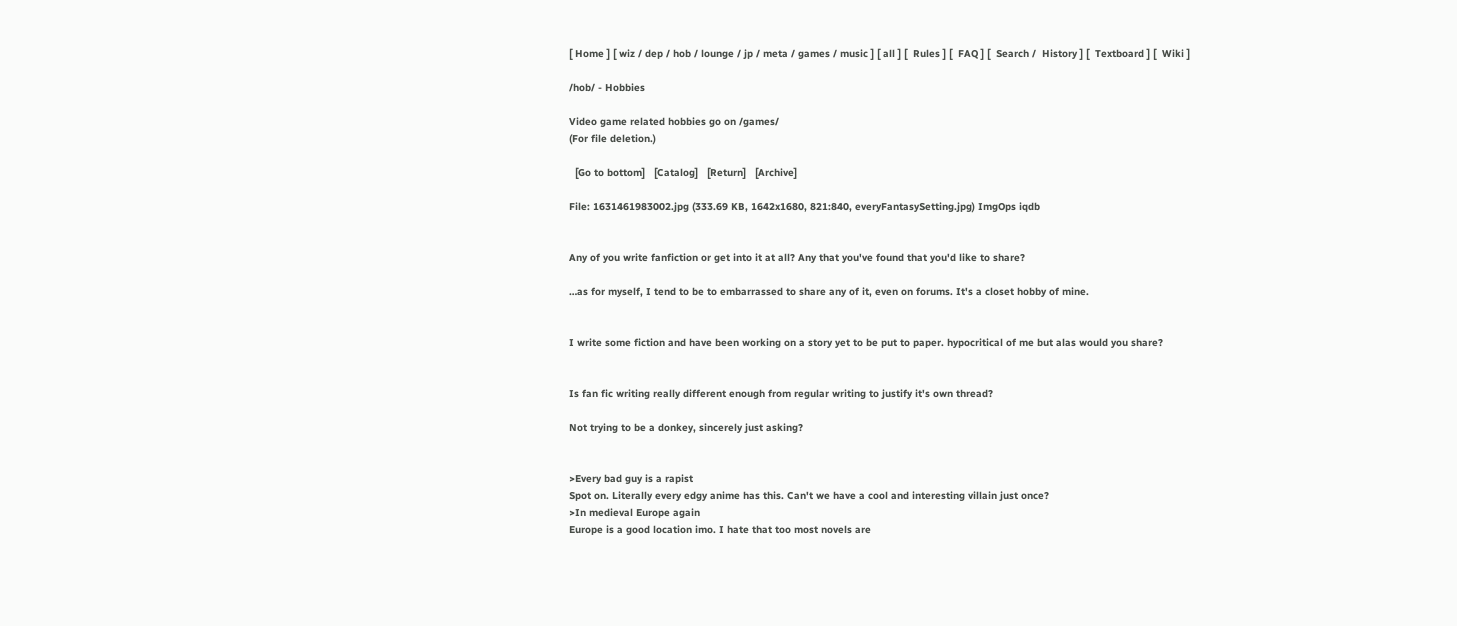[ Home ] [ wiz / dep / hob / lounge / jp / meta / games / music ] [ all ] [  Rules ] [  FAQ ] [  Search /  History ] [  Textboard ] [  Wiki ]

/hob/ - Hobbies

Video game related hobbies go on /games/
(For file deletion.)

  [Go to bottom]   [Catalog]   [Return]   [Archive]

File: 1631461983002.jpg (333.69 KB, 1642x1680, 821:840, everyFantasySetting.jpg) ImgOps iqdb


Any of you write fanfiction or get into it at all? Any that you've found that you'd like to share?

…as for myself, I tend to be to embarrassed to share any of it, even on forums. It's a closet hobby of mine.


I write some fiction and have been working on a story yet to be put to paper. hypocritical of me but alas would you share?


Is fan fic writing really different enough from regular writing to justify it's own thread?

Not trying to be a donkey, sincerely just asking?


>Every bad guy is a rapist
Spot on. Literally every edgy anime has this. Can't we have a cool and interesting villain just once?
>In medieval Europe again
Europe is a good location imo. I hate that too most novels are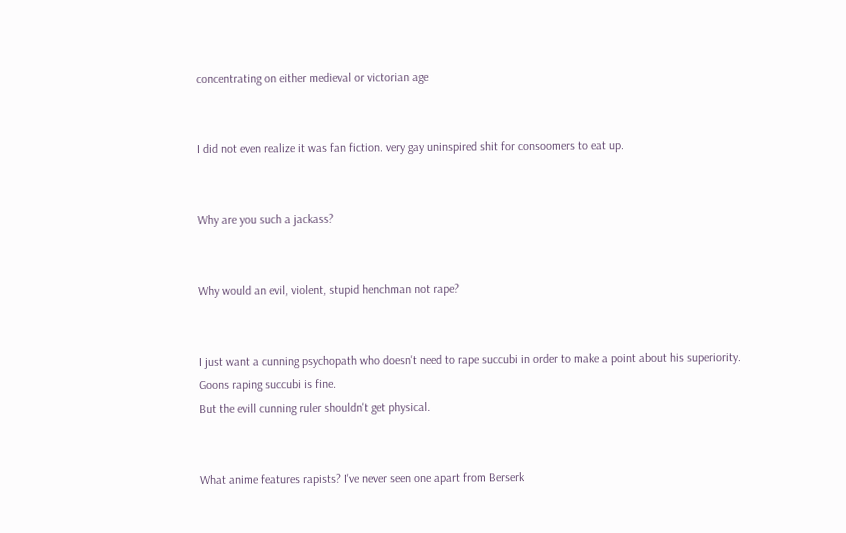concentrating on either medieval or victorian age


I did not even realize it was fan fiction. very gay uninspired shit for consoomers to eat up.


Why are you such a jackass?


Why would an evil, violent, stupid henchman not rape?


I just want a cunning psychopath who doesn't need to rape succubi in order to make a point about his superiority.
Goons raping succubi is fine.
But the evill cunning ruler shouldn't get physical.


What anime features rapists? I've never seen one apart from Berserk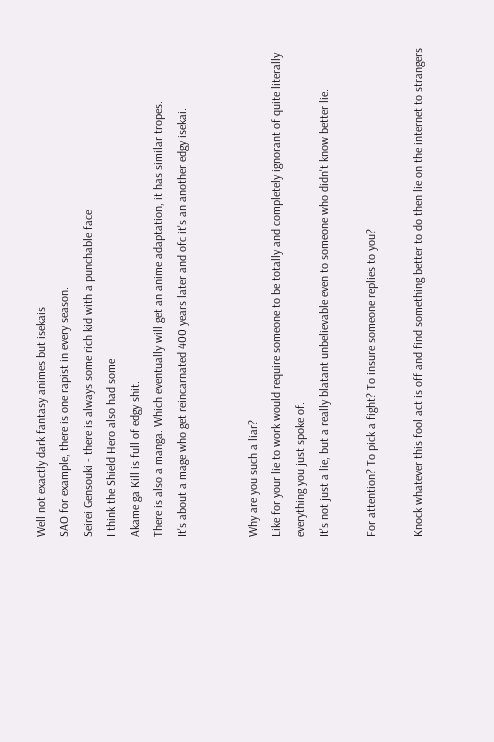Well not exactly dark fantasy animes but isekais
SAO for example, there is one rapist in every season.
Seirei Gensouki - there is always some rich kid with a punchable face
I think the Shield Hero also had some
Akame ga Kill is full of edgy shit.
There is also a manga. Which eventually will get an anime adaptation, it has similar tropes.
It's about a mage who get reincarnated 400 years later and ofc it's an another edgy isekai.


Why are you such a liar?
Like for your lie to work would require someone to be totally and completely ignorant of quite literally everything you just spoke of.
It's not just a lie, but a really blatant unbelievable even to someone who didn't know better lie.

For attention? To pick a fight? To insure someone replies to you?

Knock whatever this fool act is off and find something better to do then lie on the internet to strangers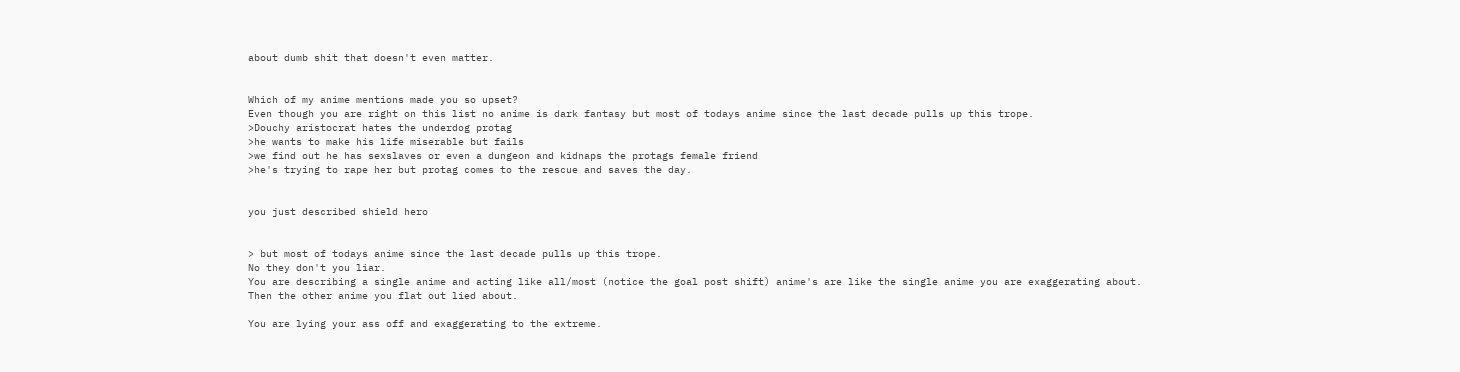about dumb shit that doesn't even matter.


Which of my anime mentions made you so upset?
Even though you are right on this list no anime is dark fantasy but most of todays anime since the last decade pulls up this trope.
>Douchy aristocrat hates the underdog protag
>he wants to make his life miserable but fails
>we find out he has sexslaves or even a dungeon and kidnaps the protags female friend
>he's trying to rape her but protag comes to the rescue and saves the day.


you just described shield hero


> but most of todays anime since the last decade pulls up this trope.
No they don't you liar.
You are describing a single anime and acting like all/most (notice the goal post shift) anime's are like the single anime you are exaggerating about.
Then the other anime you flat out lied about.

You are lying your ass off and exaggerating to the extreme.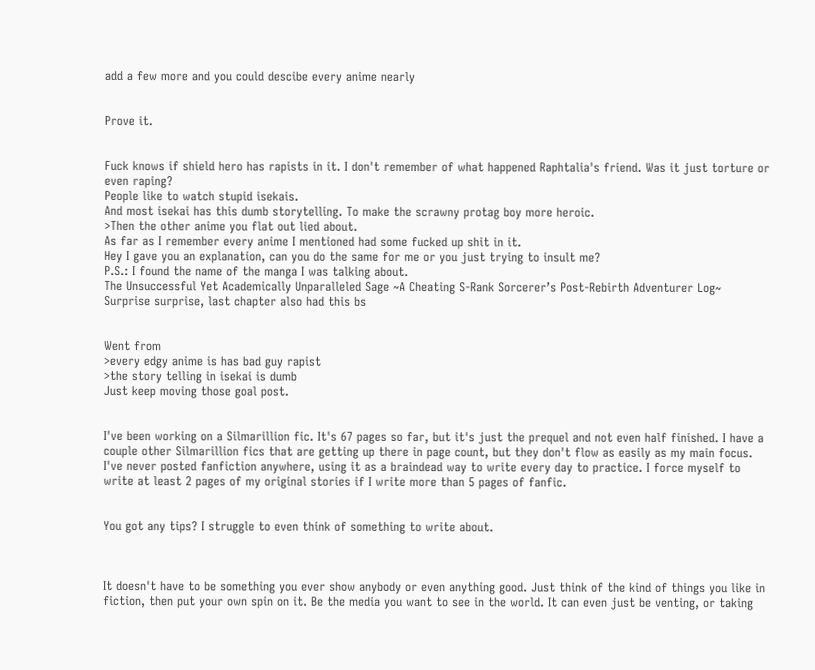add a few more and you could descibe every anime nearly


Prove it.


Fuck knows if shield hero has rapists in it. I don't remember of what happened Raphtalia's friend. Was it just torture or even raping?
People like to watch stupid isekais.
And most isekai has this dumb storytelling. To make the scrawny protag boy more heroic.
>Then the other anime you flat out lied about.
As far as I remember every anime I mentioned had some fucked up shit in it.
Hey I gave you an explanation, can you do the same for me or you just trying to insult me?
P.S.: I found the name of the manga I was talking about.
The Unsuccessful Yet Academically Unparalleled Sage ~A Cheating S-Rank Sorcerer’s Post-Rebirth Adventurer Log~
Surprise surprise, last chapter also had this bs


Went from
>every edgy anime is has bad guy rapist
>the story telling in isekai is dumb
Just keep moving those goal post.


I've been working on a Silmarillion fic. It's 67 pages so far, but it's just the prequel and not even half finished. I have a couple other Silmarillion fics that are getting up there in page count, but they don't flow as easily as my main focus.
I've never posted fanfiction anywhere, using it as a braindead way to write every day to practice. I force myself to write at least 2 pages of my original stories if I write more than 5 pages of fanfic.


You got any tips? I struggle to even think of something to write about.



It doesn't have to be something you ever show anybody or even anything good. Just think of the kind of things you like in fiction, then put your own spin on it. Be the media you want to see in the world. It can even just be venting, or taking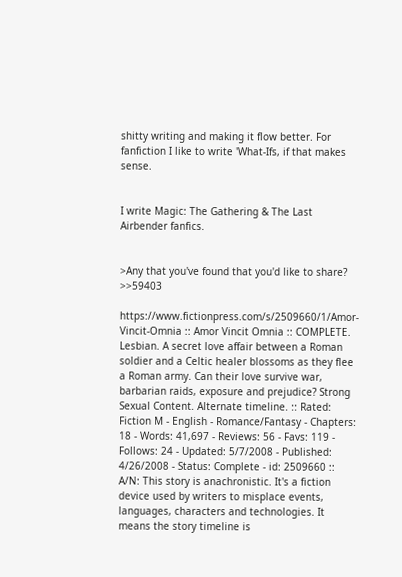shitty writing and making it flow better. For fanfiction I like to write 'What-Ifs, if that makes sense.


I write Magic: The Gathering & The Last Airbender fanfics.


>Any that you've found that you'd like to share? >>59403

https://www.fictionpress.com/s/2509660/1/Amor-Vincit-Omnia :: Amor Vincit Omnia :: COMPLETE. Lesbian. A secret love affair between a Roman soldier and a Celtic healer blossoms as they flee a Roman army. Can their love survive war, barbarian raids, exposure and prejudice? Strong Sexual Content. Alternate timeline. :: Rated: Fiction M - English - Romance/Fantasy - Chapters: 18 - Words: 41,697 - Reviews: 56 - Favs: 119 - Follows: 24 - Updated: 5/7/2008 - Published: 4/26/2008 - Status: Complete - id: 2509660 :: A/N: This story is anachronistic. It's a fiction device used by writers to misplace events, languages, characters and technologies. It means the story timeline is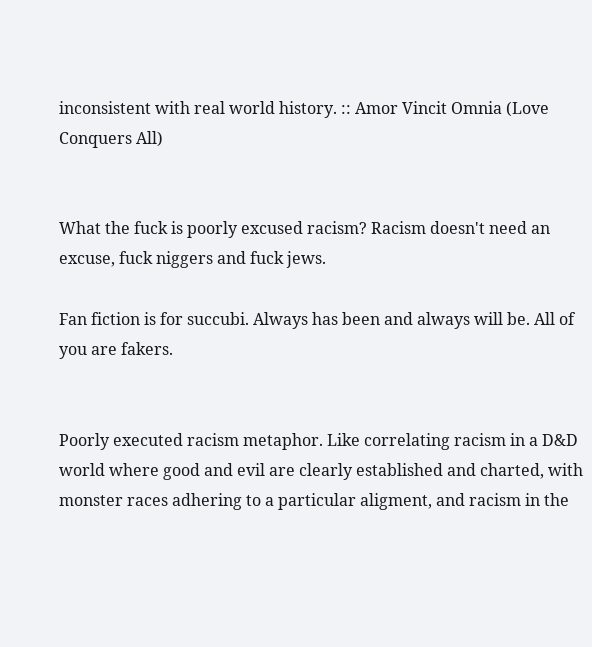inconsistent with real world history. :: Amor Vincit Omnia (Love Conquers All)


What the fuck is poorly excused racism? Racism doesn't need an excuse, fuck niggers and fuck jews.

Fan fiction is for succubi. Always has been and always will be. All of you are fakers.


Poorly executed racism metaphor. Like correlating racism in a D&D world where good and evil are clearly established and charted, with monster races adhering to a particular aligment, and racism in the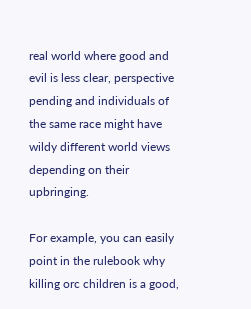real world where good and evil is less clear, perspective pending and individuals of the same race might have wildy different world views depending on their upbringing.

For example, you can easily point in the rulebook why killing orc children is a good,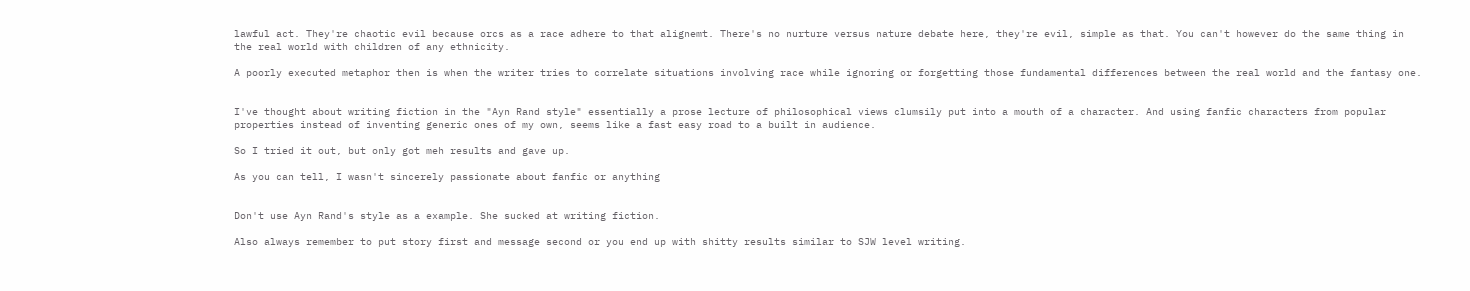lawful act. They're chaotic evil because orcs as a race adhere to that alignemt. There's no nurture versus nature debate here, they're evil, simple as that. You can't however do the same thing in the real world with children of any ethnicity.

A poorly executed metaphor then is when the writer tries to correlate situations involving race while ignoring or forgetting those fundamental differences between the real world and the fantasy one.


I've thought about writing fiction in the "Ayn Rand style" essentially a prose lecture of philosophical views clumsily put into a mouth of a character. And using fanfic characters from popular properties instead of inventing generic ones of my own, seems like a fast easy road to a built in audience.

So I tried it out, but only got meh results and gave up.

As you can tell, I wasn't sincerely passionate about fanfic or anything


Don't use Ayn Rand's style as a example. She sucked at writing fiction.

Also always remember to put story first and message second or you end up with shitty results similar to SJW level writing.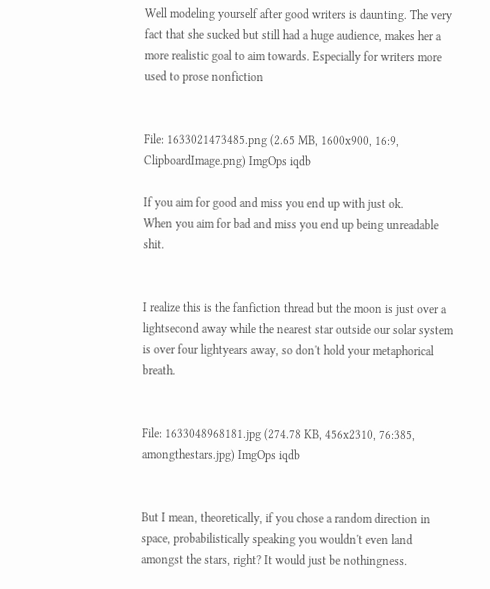Well modeling yourself after good writers is daunting. The very fact that she sucked but still had a huge audience, makes her a more realistic goal to aim towards. Especially for writers more used to prose nonfiction


File: 1633021473485.png (2.65 MB, 1600x900, 16:9, ClipboardImage.png) ImgOps iqdb

If you aim for good and miss you end up with just ok.
When you aim for bad and miss you end up being unreadable shit.


I realize this is the fanfiction thread but the moon is just over a lightsecond away while the nearest star outside our solar system is over four lightyears away, so don't hold your metaphorical breath.


File: 1633048968181.jpg (274.78 KB, 456x2310, 76:385, amongthestars.jpg) ImgOps iqdb


But I mean, theoretically, if you chose a random direction in space, probabilistically speaking you wouldn't even land amongst the stars, right? It would just be nothingness.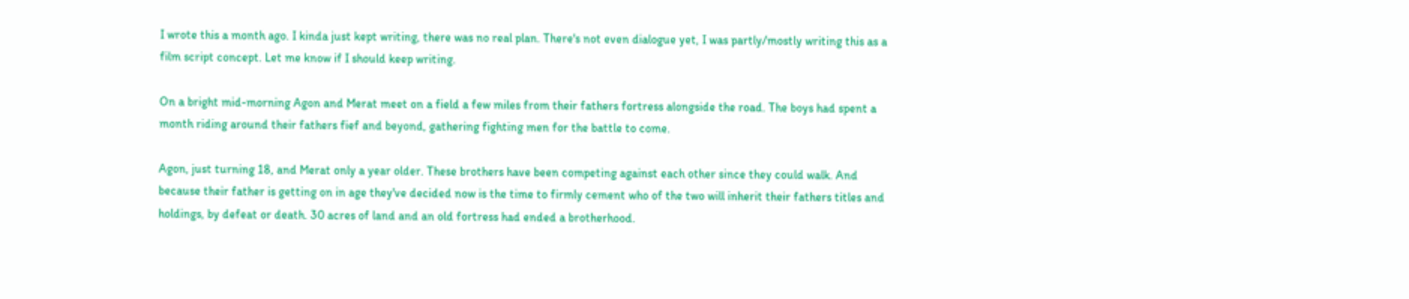I wrote this a month ago. I kinda just kept writing, there was no real plan. There's not even dialogue yet, I was partly/mostly writing this as a film script concept. Let me know if I should keep writing.

On a bright mid-morning Agon and Merat meet on a field a few miles from their fathers fortress alongside the road. The boys had spent a month riding around their fathers fief and beyond, gathering fighting men for the battle to come.

Agon, just turning 18, and Merat only a year older. These brothers have been competing against each other since they could walk. And because their father is getting on in age they've decided now is the time to firmly cement who of the two will inherit their fathers titles and holdings, by defeat or death. 30 acres of land and an old fortress had ended a brotherhood.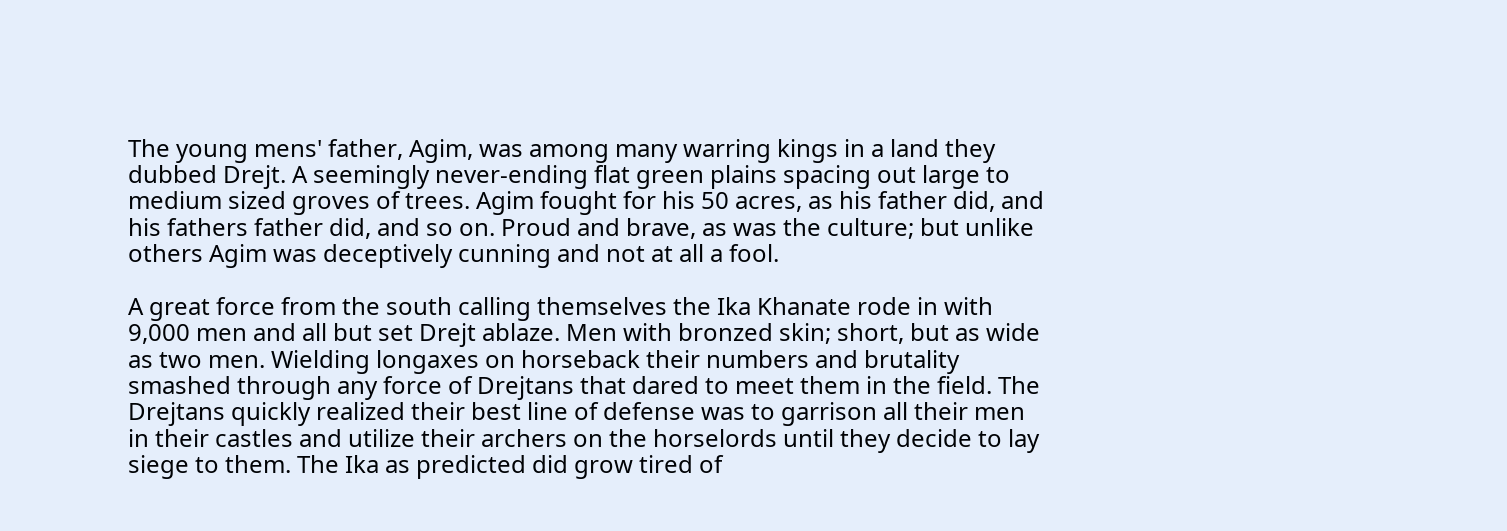The young mens' father, Agim, was among many warring kings in a land they dubbed Drejt. A seemingly never-ending flat green plains spacing out large to medium sized groves of trees. Agim fought for his 50 acres, as his father did, and his fathers father did, and so on. Proud and brave, as was the culture; but unlike others Agim was deceptively cunning and not at all a fool.

A great force from the south calling themselves the Ika Khanate rode in with 9,000 men and all but set Drejt ablaze. Men with bronzed skin; short, but as wide as two men. Wielding longaxes on horseback their numbers and brutality smashed through any force of Drejtans that dared to meet them in the field. The Drejtans quickly realized their best line of defense was to garrison all their men in their castles and utilize their archers on the horselords until they decide to lay siege to them. The Ika as predicted did grow tired of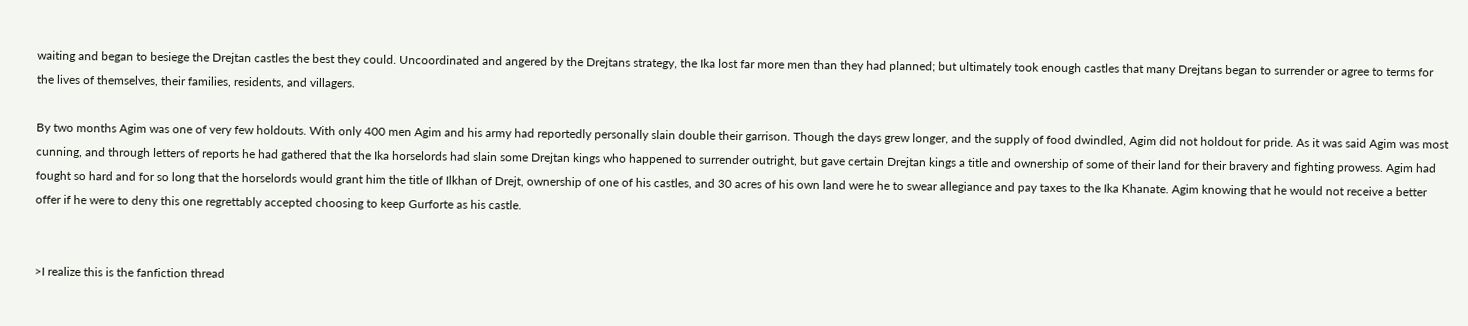waiting and began to besiege the Drejtan castles the best they could. Uncoordinated and angered by the Drejtans strategy, the Ika lost far more men than they had planned; but ultimately took enough castles that many Drejtans began to surrender or agree to terms for the lives of themselves, their families, residents, and villagers.

By two months Agim was one of very few holdouts. With only 400 men Agim and his army had reportedly personally slain double their garrison. Though the days grew longer, and the supply of food dwindled, Agim did not holdout for pride. As it was said Agim was most cunning, and through letters of reports he had gathered that the Ika horselords had slain some Drejtan kings who happened to surrender outright, but gave certain Drejtan kings a title and ownership of some of their land for their bravery and fighting prowess. Agim had fought so hard and for so long that the horselords would grant him the title of Ilkhan of Drejt, ownership of one of his castles, and 30 acres of his own land were he to swear allegiance and pay taxes to the Ika Khanate. Agim knowing that he would not receive a better offer if he were to deny this one regrettably accepted choosing to keep Gurforte as his castle.


>I realize this is the fanfiction thread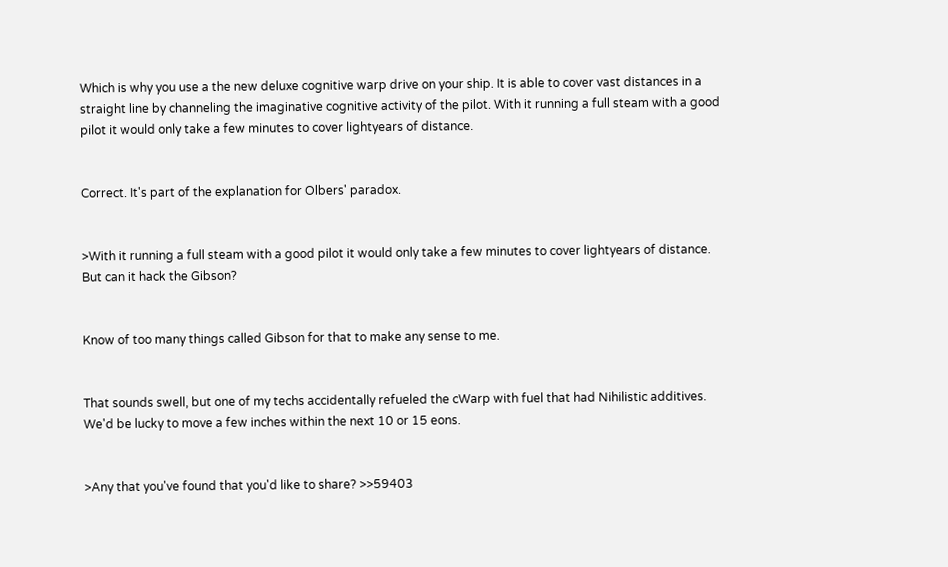Which is why you use a the new deluxe cognitive warp drive on your ship. It is able to cover vast distances in a straight line by channeling the imaginative cognitive activity of the pilot. With it running a full steam with a good pilot it would only take a few minutes to cover lightyears of distance.


Correct. It's part of the explanation for Olbers' paradox.


>With it running a full steam with a good pilot it would only take a few minutes to cover lightyears of distance.
But can it hack the Gibson?


Know of too many things called Gibson for that to make any sense to me.


That sounds swell, but one of my techs accidentally refueled the cWarp with fuel that had Nihilistic additives. We'd be lucky to move a few inches within the next 10 or 15 eons.


>Any that you've found that you'd like to share? >>59403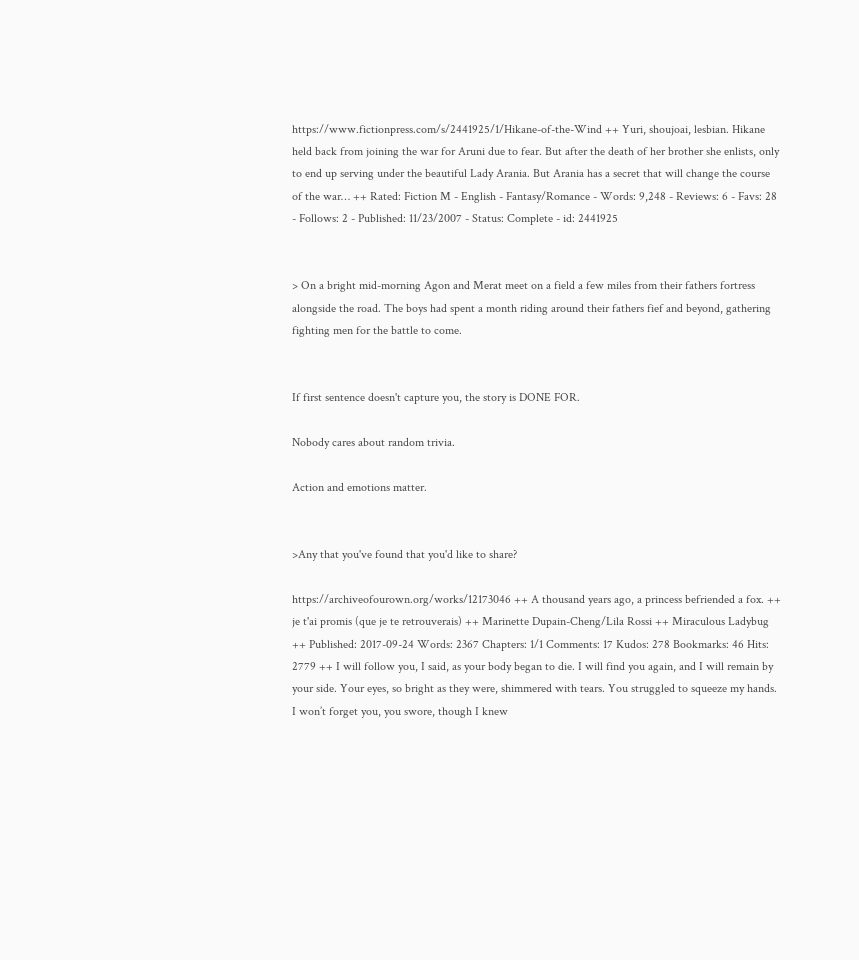https://www.fictionpress.com/s/2441925/1/Hikane-of-the-Wind ++ Yuri, shoujoai, lesbian. Hikane held back from joining the war for Aruni due to fear. But after the death of her brother she enlists, only to end up serving under the beautiful Lady Arania. But Arania has a secret that will change the course of the war… ++ Rated: Fiction M - English - Fantasy/Romance - Words: 9,248 - Reviews: 6 - Favs: 28 - Follows: 2 - Published: 11/23/2007 - Status: Complete - id: 2441925


> On a bright mid-morning Agon and Merat meet on a field a few miles from their fathers fortress alongside the road. The boys had spent a month riding around their fathers fief and beyond, gathering fighting men for the battle to come.


If first sentence doesn't capture you, the story is DONE FOR.

Nobody cares about random trivia.

Action and emotions matter.


>Any that you've found that you'd like to share?

https://archiveofourown.org/works/12173046 ++ A thousand years ago, a princess befriended a fox. ++ je t'ai promis (que je te retrouverais) ++ Marinette Dupain-Cheng/Lila Rossi ++ Miraculous Ladybug ++ Published: 2017-09-24 Words: 2367 Chapters: 1/1 Comments: 17 Kudos: 278 Bookmarks: 46 Hits: 2779 ++ I will follow you, I said, as your body began to die. I will find you again, and I will remain by your side. Your eyes, so bright as they were, shimmered with tears. You struggled to squeeze my hands. I won’t forget you, you swore, though I knew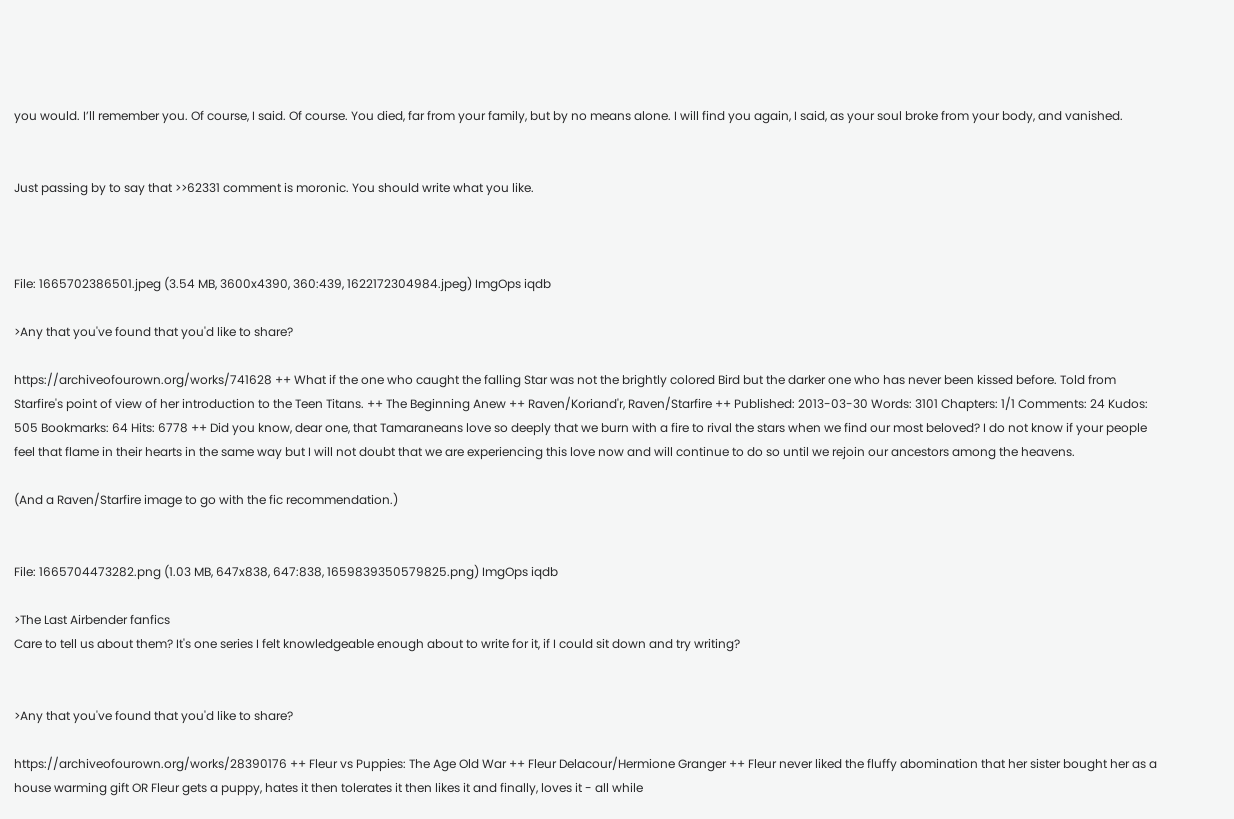you would. I’ll remember you. Of course, I said. Of course. You died, far from your family, but by no means alone. I will find you again, I said, as your soul broke from your body, and vanished.


Just passing by to say that >>62331 comment is moronic. You should write what you like.



File: 1665702386501.jpeg (3.54 MB, 3600x4390, 360:439, 1622172304984.jpeg) ImgOps iqdb

>Any that you've found that you'd like to share?

https://archiveofourown.org/works/741628 ++ What if the one who caught the falling Star was not the brightly colored Bird but the darker one who has never been kissed before. Told from Starfire's point of view of her introduction to the Teen Titans. ++ The Beginning Anew ++ Raven/Koriand'r, Raven/Starfire ++ Published: 2013-03-30 Words: 3101 Chapters: 1/1 Comments: 24 Kudos: 505 Bookmarks: 64 Hits: 6778 ++ Did you know, dear one, that Tamaraneans love so deeply that we burn with a fire to rival the stars when we find our most beloved? I do not know if your people feel that flame in their hearts in the same way but I will not doubt that we are experiencing this love now and will continue to do so until we rejoin our ancestors among the heavens.

(And a Raven/Starfire image to go with the fic recommendation.)


File: 1665704473282.png (1.03 MB, 647x838, 647:838, 1659839350579825.png) ImgOps iqdb

>The Last Airbender fanfics
Care to tell us about them? It's one series I felt knowledgeable enough about to write for it, if I could sit down and try writing?


>Any that you've found that you'd like to share?

https://archiveofourown.org/works/28390176 ++ Fleur vs Puppies: The Age Old War ++ Fleur Delacour/Hermione Granger ++ Fleur never liked the fluffy abomination that her sister bought her as a house warming gift OR Fleur gets a puppy, hates it then tolerates it then likes it and finally, loves it - all while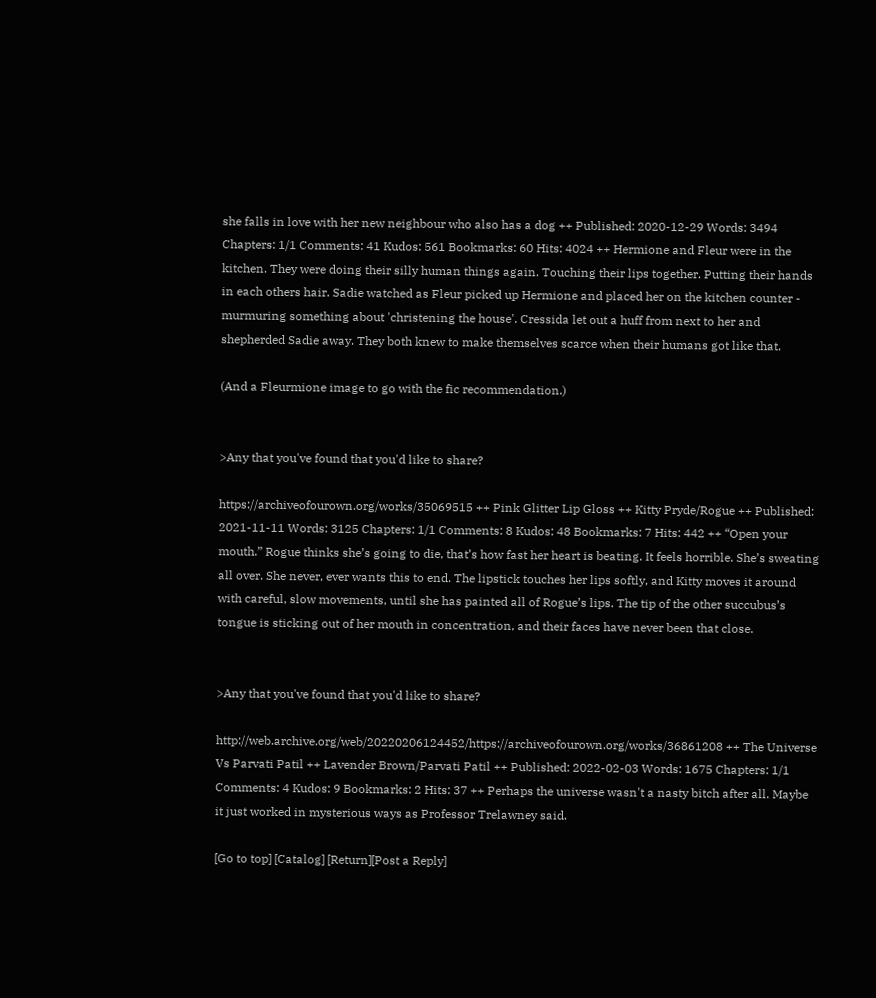she falls in love with her new neighbour who also has a dog ++ Published: 2020-12-29 Words: 3494 Chapters: 1/1 Comments: 41 Kudos: 561 Bookmarks: 60 Hits: 4024 ++ Hermione and Fleur were in the kitchen. They were doing their silly human things again. Touching their lips together. Putting their hands in each others hair. Sadie watched as Fleur picked up Hermione and placed her on the kitchen counter - murmuring something about 'christening the house'. Cressida let out a huff from next to her and shepherded Sadie away. They both knew to make themselves scarce when their humans got like that.

(And a Fleurmione image to go with the fic recommendation.)


>Any that you've found that you'd like to share?

https://archiveofourown.org/works/35069515 ++ Pink Glitter Lip Gloss ++ Kitty Pryde/Rogue ++ Published: 2021-11-11 Words: 3125 Chapters: 1/1 Comments: 8 Kudos: 48 Bookmarks: 7 Hits: 442 ++ “Open your mouth.” Rogue thinks she’s going to die, that’s how fast her heart is beating. It feels horrible. She’s sweating all over. She never, ever wants this to end. The lipstick touches her lips softly, and Kitty moves it around with careful, slow movements, until she has painted all of Rogue’s lips. The tip of the other succubus’s tongue is sticking out of her mouth in concentration, and their faces have never been that close.


>Any that you've found that you'd like to share?

http://web.archive.org/web/20220206124452/https://archiveofourown.org/works/36861208 ++ The Universe Vs Parvati Patil ++ Lavender Brown/Parvati Patil ++ Published: 2022-02-03 Words: 1675 Chapters: 1/1 Comments: 4 Kudos: 9 Bookmarks: 2 Hits: 37 ++ Perhaps the universe wasn't a nasty bitch after all. Maybe it just worked in mysterious ways as Professor Trelawney said.

[Go to top] [Catalog] [Return][Post a Reply]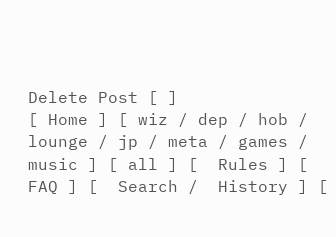Delete Post [ ]
[ Home ] [ wiz / dep / hob / lounge / jp / meta / games / music ] [ all ] [  Rules ] [  FAQ ] [  Search /  History ] [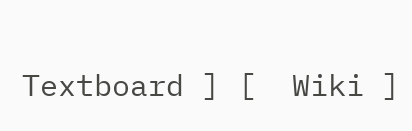Textboard ] [  Wiki ]